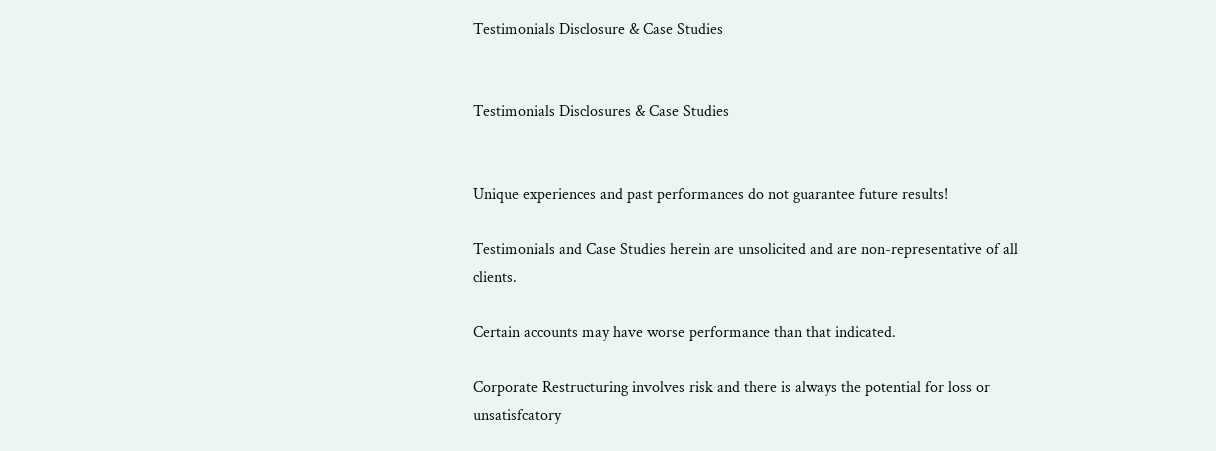Testimonials Disclosure & Case Studies


Testimonials Disclosures & Case Studies


Unique experiences and past performances do not guarantee future results!

Testimonials and Case Studies herein are unsolicited and are non-representative of all clients.

Certain accounts may have worse performance than that indicated.

Corporate Restructuring involves risk and there is always the potential for loss or unsatisfcatory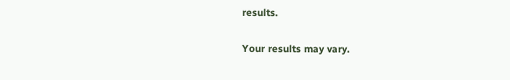results.

Your results may vary.